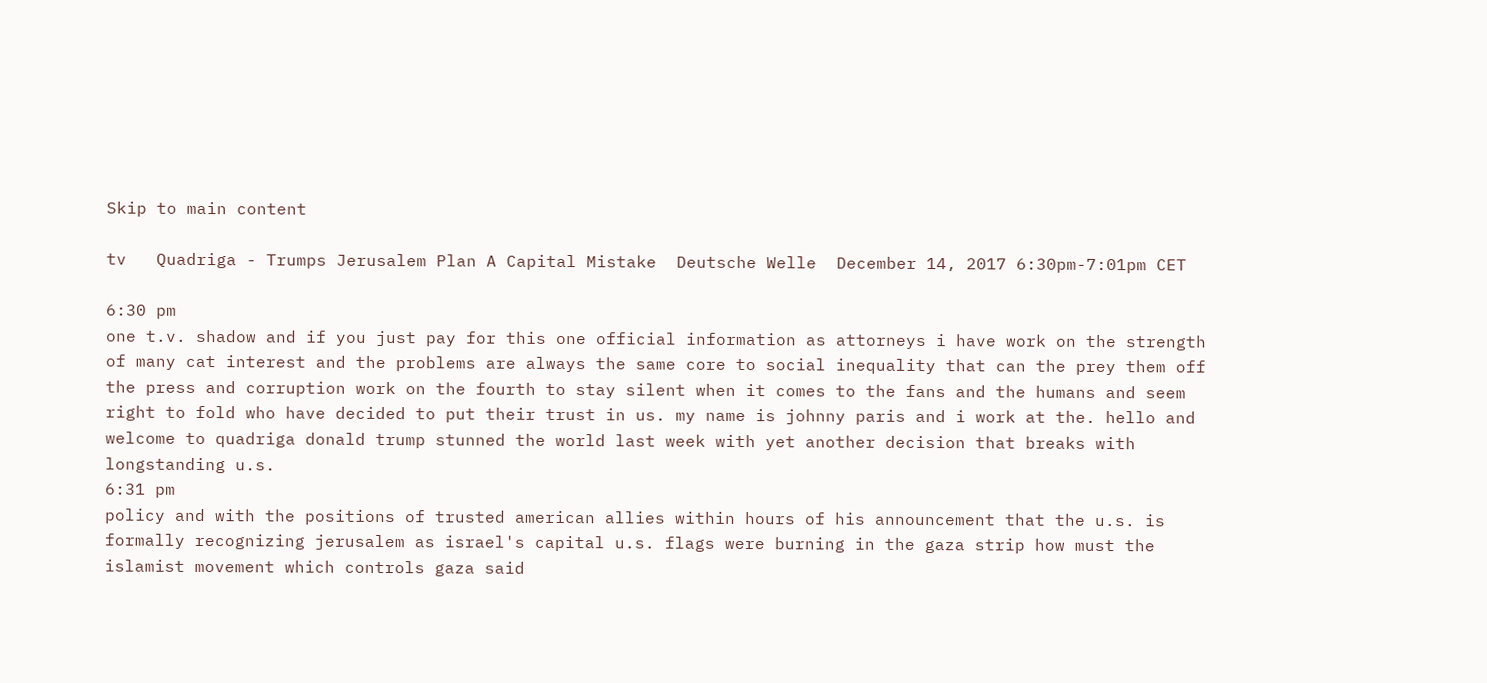Skip to main content

tv   Quadriga - Trumps Jerusalem Plan A Capital Mistake  Deutsche Welle  December 14, 2017 6:30pm-7:01pm CET

6:30 pm
one t.v. shadow and if you just pay for this one official information as attorneys i have work on the strength of many cat interest and the problems are always the same core to social inequality that can the prey them off the press and corruption work on the fourth to stay silent when it comes to the fans and the humans and seem right to fold who have decided to put their trust in us. my name is johnny paris and i work at the. hello and welcome to quadriga donald trump stunned the world last week with yet another decision that breaks with longstanding u.s.
6:31 pm
policy and with the positions of trusted american allies within hours of his announcement that the u.s. is formally recognizing jerusalem as israel's capital u.s. flags were burning in the gaza strip how must the islamist movement which controls gaza said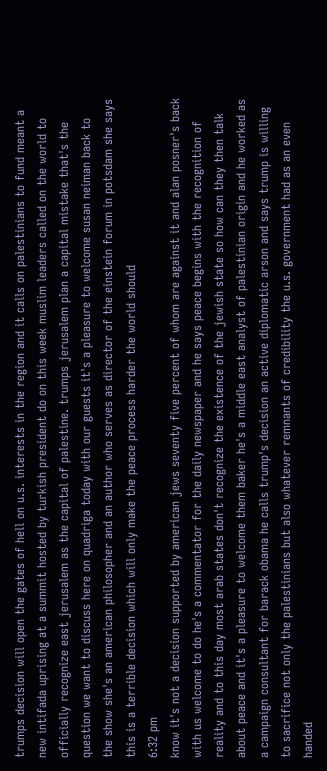trumps decision will open the gates of hell on u.s. interests in the region and it calls on palestinians to fund meant a new intifada uprising at a summit hosted by turkish president do on this week muslim leaders called on the world to officially recognize east jerusalem as the capital of palestine. trumps jerusalem plan a capital mistake that's the question we want to discuss here on quadriga today with our guests it's a pleasure to welcome susan neiman back to the show she's an american philosopher and an author who serves as director of the einstein forum in potsdam she says this is a terrible decision which will only make the peace process harder the world should
6:32 pm
know it's not a decision supported by american jews seventy five percent of whom are against it and alan posner's back with us welcome to do he's a commentator for the daily newspaper and he says peace begins with the recognition of reality and to this day most arab states don't recognize the existence of the jewish state so how can they then talk about peace and it's a pleasure to welcome them baker he's a middle east analyst of palestinian origin and he worked as a campaign consultant for barack obama he calls trump's decision an active diplomatic arson and says trump is willing to sacrifice not only the palestinians but also whatever remnants of credibility the u.s. government had as an even handed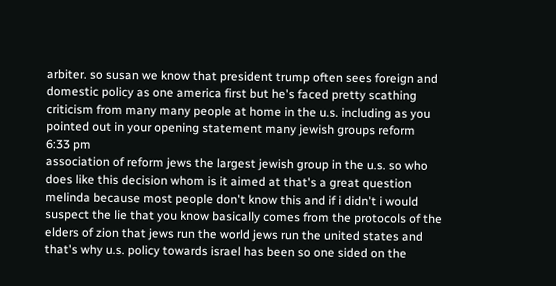arbiter. so susan we know that president trump often sees foreign and domestic policy as one america first but he's faced pretty scathing criticism from many many people at home in the u.s. including as you pointed out in your opening statement many jewish groups reform
6:33 pm
association of reform jews the largest jewish group in the u.s. so who does like this decision whom is it aimed at that's a great question melinda because most people don't know this and if i didn't i would suspect the lie that you know basically comes from the protocols of the elders of zion that jews run the world jews run the united states and that's why u.s. policy towards israel has been so one sided on the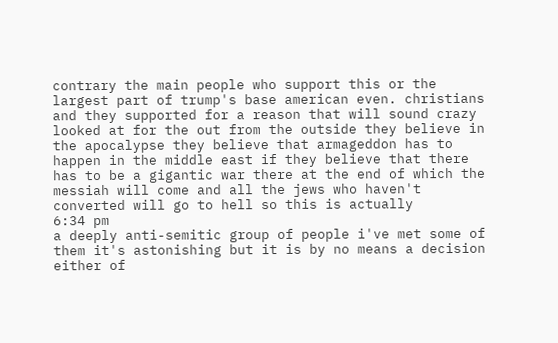contrary the main people who support this or the largest part of trump's base american even. christians and they supported for a reason that will sound crazy looked at for the out from the outside they believe in the apocalypse they believe that armageddon has to happen in the middle east if they believe that there has to be a gigantic war there at the end of which the messiah will come and all the jews who haven't converted will go to hell so this is actually
6:34 pm
a deeply anti-semitic group of people i've met some of them it's astonishing but it is by no means a decision either of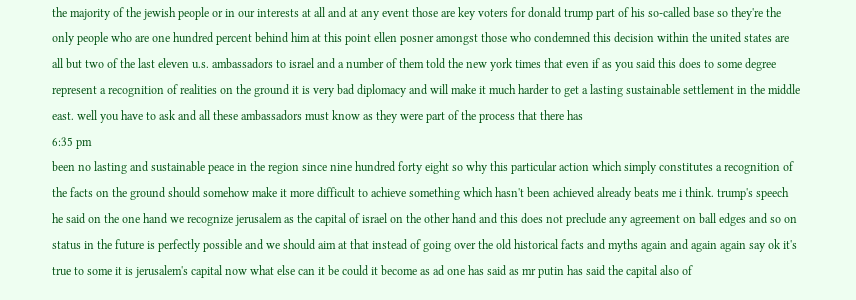the majority of the jewish people or in our interests at all and at any event those are key voters for donald trump part of his so-called base so they're the only people who are one hundred percent behind him at this point ellen posner amongst those who condemned this decision within the united states are all but two of the last eleven u.s. ambassadors to israel and a number of them told the new york times that even if as you said this does to some degree represent a recognition of realities on the ground it is very bad diplomacy and will make it much harder to get a lasting sustainable settlement in the middle east. well you have to ask and all these ambassadors must know as they were part of the process that there has
6:35 pm
been no lasting and sustainable peace in the region since nine hundred forty eight so why this particular action which simply constitutes a recognition of the facts on the ground should somehow make it more difficult to achieve something which hasn't been achieved already beats me i think. trump's speech he said on the one hand we recognize jerusalem as the capital of israel on the other hand and this does not preclude any agreement on ball edges and so on status in the future is perfectly possible and we should aim at that instead of going over the old historical facts and myths again and again again say ok it's true to some it is jerusalem's capital now what else can it be could it become as ad one has said as mr putin has said the capital also of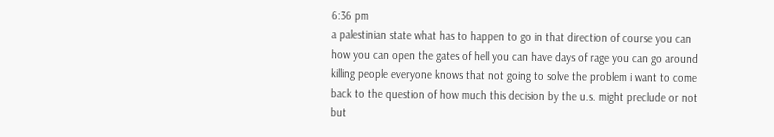6:36 pm
a palestinian state what has to happen to go in that direction of course you can how you can open the gates of hell you can have days of rage you can go around killing people everyone knows that not going to solve the problem i want to come back to the question of how much this decision by the u.s. might preclude or not but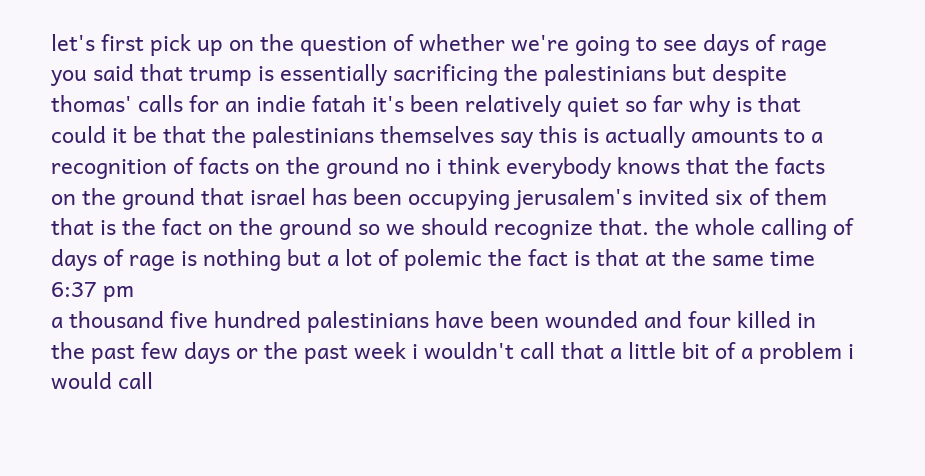let's first pick up on the question of whether we're going to see days of rage you said that trump is essentially sacrificing the palestinians but despite thomas' calls for an indie fatah it's been relatively quiet so far why is that could it be that the palestinians themselves say this is actually amounts to a recognition of facts on the ground no i think everybody knows that the facts on the ground that israel has been occupying jerusalem's invited six of them that is the fact on the ground so we should recognize that. the whole calling of days of rage is nothing but a lot of polemic the fact is that at the same time
6:37 pm
a thousand five hundred palestinians have been wounded and four killed in the past few days or the past week i wouldn't call that a little bit of a problem i would call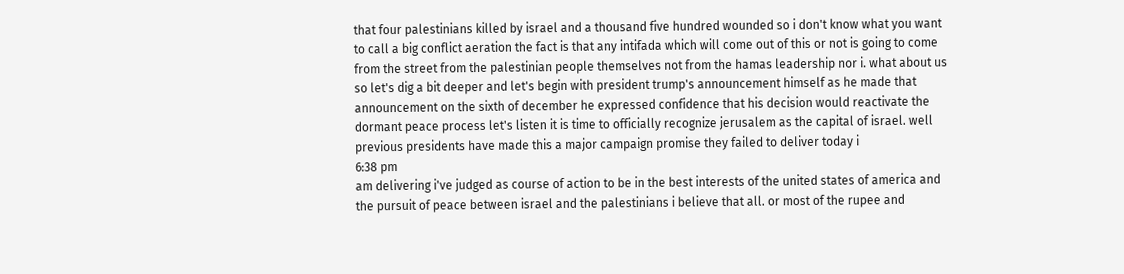that four palestinians killed by israel and a thousand five hundred wounded so i don't know what you want to call a big conflict aeration the fact is that any intifada which will come out of this or not is going to come from the street from the palestinian people themselves not from the hamas leadership nor i. what about us so let's dig a bit deeper and let's begin with president trump's announcement himself as he made that announcement on the sixth of december he expressed confidence that his decision would reactivate the dormant peace process let's listen it is time to officially recognize jerusalem as the capital of israel. well previous presidents have made this a major campaign promise they failed to deliver today i
6:38 pm
am delivering i've judged as course of action to be in the best interests of the united states of america and the pursuit of peace between israel and the palestinians i believe that all. or most of the rupee and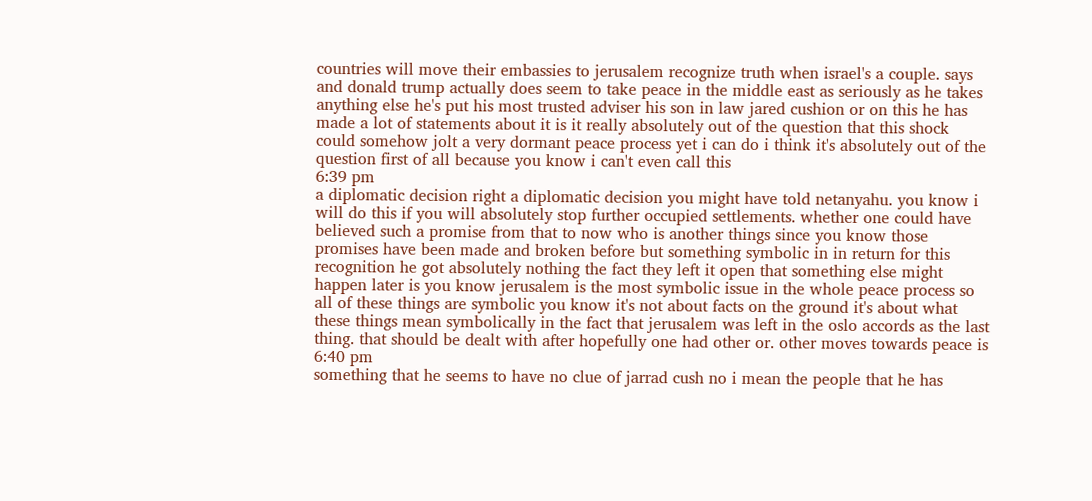countries will move their embassies to jerusalem recognize truth when israel's a couple. says and donald trump actually does seem to take peace in the middle east as seriously as he takes anything else he's put his most trusted adviser his son in law jared cushion or on this he has made a lot of statements about it is it really absolutely out of the question that this shock could somehow jolt a very dormant peace process yet i can do i think it's absolutely out of the question first of all because you know i can't even call this
6:39 pm
a diplomatic decision right a diplomatic decision you might have told netanyahu. you know i will do this if you will absolutely stop further occupied settlements. whether one could have believed such a promise from that to now who is another things since you know those promises have been made and broken before but something symbolic in in return for this recognition he got absolutely nothing the fact they left it open that something else might happen later is you know jerusalem is the most symbolic issue in the whole peace process so all of these things are symbolic you know it's not about facts on the ground it's about what these things mean symbolically in the fact that jerusalem was left in the oslo accords as the last thing. that should be dealt with after hopefully one had other or. other moves towards peace is
6:40 pm
something that he seems to have no clue of jarrad cush no i mean the people that he has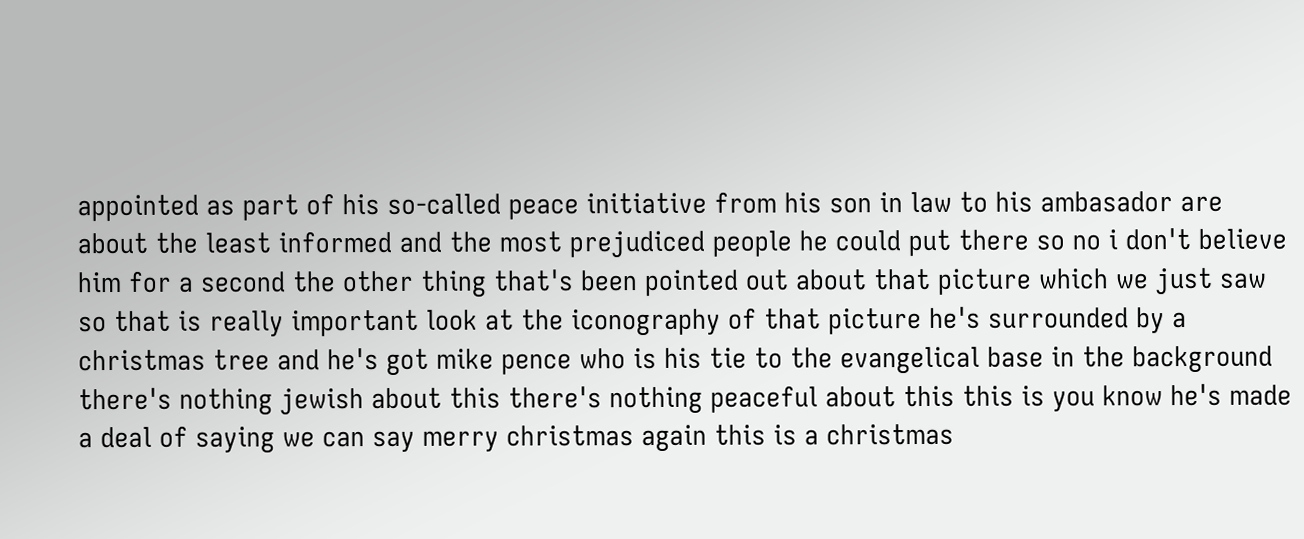appointed as part of his so-called peace initiative from his son in law to his ambasador are about the least informed and the most prejudiced people he could put there so no i don't believe him for a second the other thing that's been pointed out about that picture which we just saw so that is really important look at the iconography of that picture he's surrounded by a christmas tree and he's got mike pence who is his tie to the evangelical base in the background there's nothing jewish about this there's nothing peaceful about this this is you know he's made a deal of saying we can say merry christmas again this is a christmas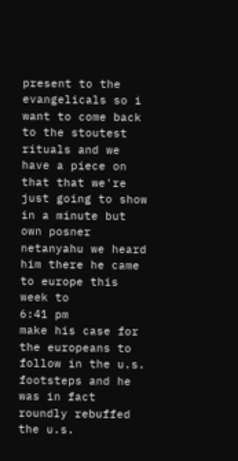present to the evangelicals so i want to come back to the stoutest rituals and we have a piece on that that we're just going to show in a minute but own posner netanyahu we heard him there he came to europe this week to
6:41 pm
make his case for the europeans to follow in the u.s. footsteps and he was in fact roundly rebuffed the u.s.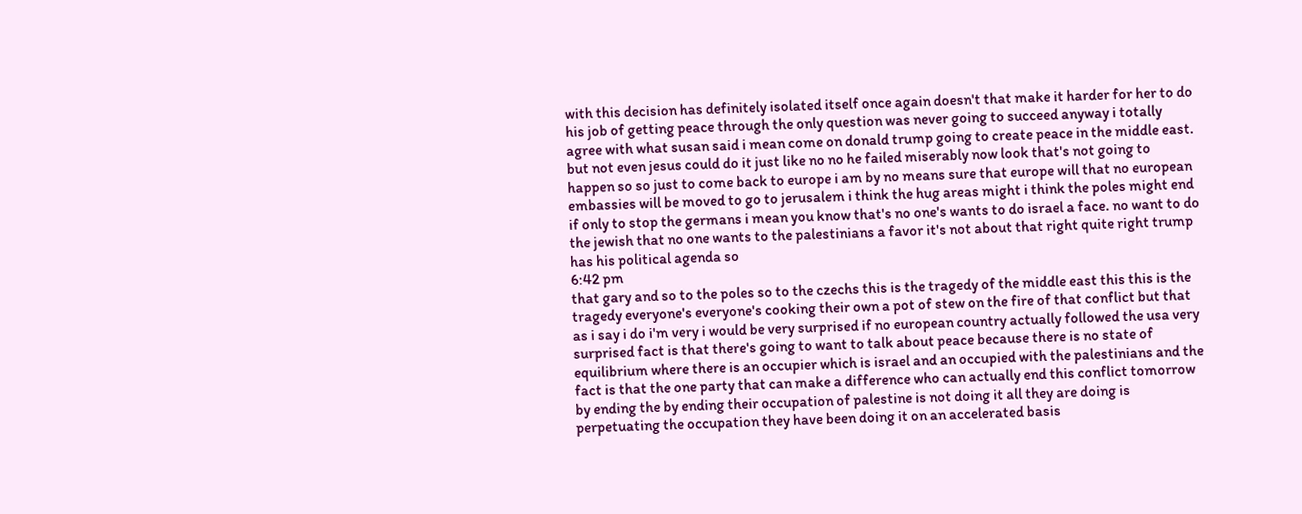with this decision has definitely isolated itself once again doesn't that make it harder for her to do his job of getting peace through the only question was never going to succeed anyway i totally agree with what susan said i mean come on donald trump going to create peace in the middle east. but not even jesus could do it just like no no he failed miserably now look that's not going to happen so so just to come back to europe i am by no means sure that europe will that no european embassies will be moved to go to jerusalem i think the hug areas might i think the poles might end if only to stop the germans i mean you know that's no one's wants to do israel a face. no want to do the jewish that no one wants to the palestinians a favor it's not about that right quite right trump has his political agenda so
6:42 pm
that gary and so to the poles so to the czechs this is the tragedy of the middle east this this is the tragedy everyone's everyone's cooking their own a pot of stew on the fire of that conflict but that as i say i do i'm very i would be very surprised if no european country actually followed the usa very surprised fact is that there's going to want to talk about peace because there is no state of equilibrium where there is an occupier which is israel and an occupied with the palestinians and the fact is that the one party that can make a difference who can actually end this conflict tomorrow by ending the by ending their occupation of palestine is not doing it all they are doing is perpetuating the occupation they have been doing it on an accelerated basis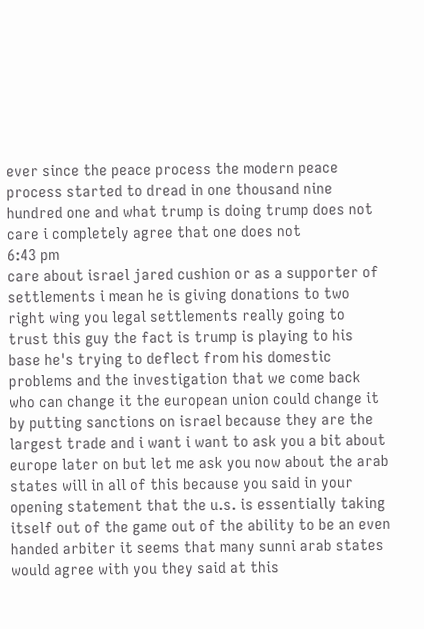ever since the peace process the modern peace process started to dread in one thousand nine hundred one and what trump is doing trump does not care i completely agree that one does not
6:43 pm
care about israel jared cushion or as a supporter of settlements i mean he is giving donations to two right wing you legal settlements really going to trust this guy the fact is trump is playing to his base he's trying to deflect from his domestic problems and the investigation that we come back who can change it the european union could change it by putting sanctions on israel because they are the largest trade and i want i want to ask you a bit about europe later on but let me ask you now about the arab states will in all of this because you said in your opening statement that the u.s. is essentially taking itself out of the game out of the ability to be an even handed arbiter it seems that many sunni arab states would agree with you they said at this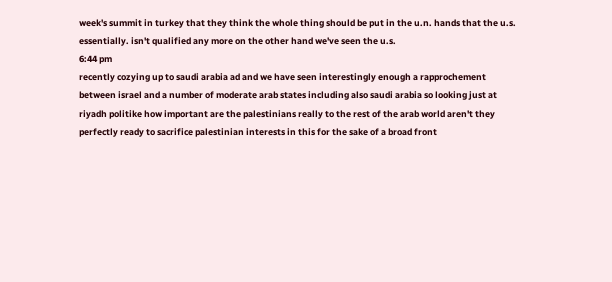week's summit in turkey that they think the whole thing should be put in the u.n. hands that the u.s. essentially. isn't qualified any more on the other hand we've seen the u.s.
6:44 pm
recently cozying up to saudi arabia ad and we have seen interestingly enough a rapprochement between israel and a number of moderate arab states including also saudi arabia so looking just at riyadh politike how important are the palestinians really to the rest of the arab world aren't they perfectly ready to sacrifice palestinian interests in this for the sake of a broad front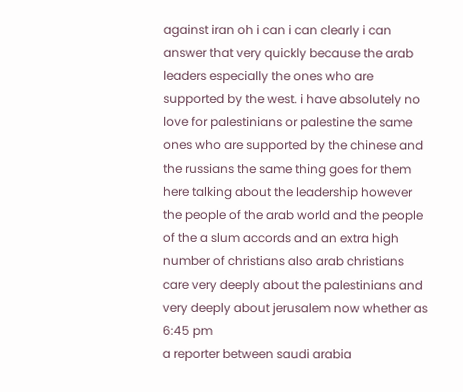against iran oh i can i can clearly i can answer that very quickly because the arab leaders especially the ones who are supported by the west. i have absolutely no love for palestinians or palestine the same ones who are supported by the chinese and the russians the same thing goes for them here talking about the leadership however the people of the arab world and the people of the a slum accords and an extra high number of christians also arab christians care very deeply about the palestinians and very deeply about jerusalem now whether as
6:45 pm
a reporter between saudi arabia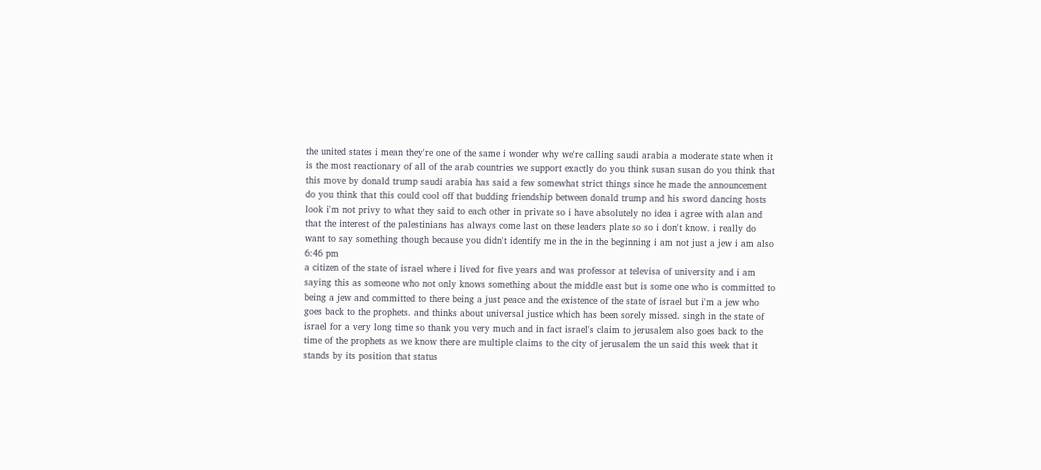the united states i mean they're one of the same i wonder why we're calling saudi arabia a moderate state when it is the most reactionary of all of the arab countries we support exactly do you think susan susan do you think that this move by donald trump saudi arabia has said a few somewhat strict things since he made the announcement do you think that this could cool off that budding friendship between donald trump and his sword dancing hosts look i'm not privy to what they said to each other in private so i have absolutely no idea i agree with alan and that the interest of the palestinians has always come last on these leaders plate so so i don't know. i really do want to say something though because you didn't identify me in the in the beginning i am not just a jew i am also
6:46 pm
a citizen of the state of israel where i lived for five years and was professor at televisa of university and i am saying this as someone who not only knows something about the middle east but is some one who is committed to being a jew and committed to there being a just peace and the existence of the state of israel but i'm a jew who goes back to the prophets. and thinks about universal justice which has been sorely missed. singh in the state of israel for a very long time so thank you very much and in fact israel's claim to jerusalem also goes back to the time of the prophets as we know there are multiple claims to the city of jerusalem the un said this week that it stands by its position that status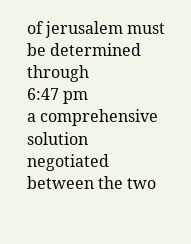of jerusalem must be determined through
6:47 pm
a comprehensive solution negotiated between the two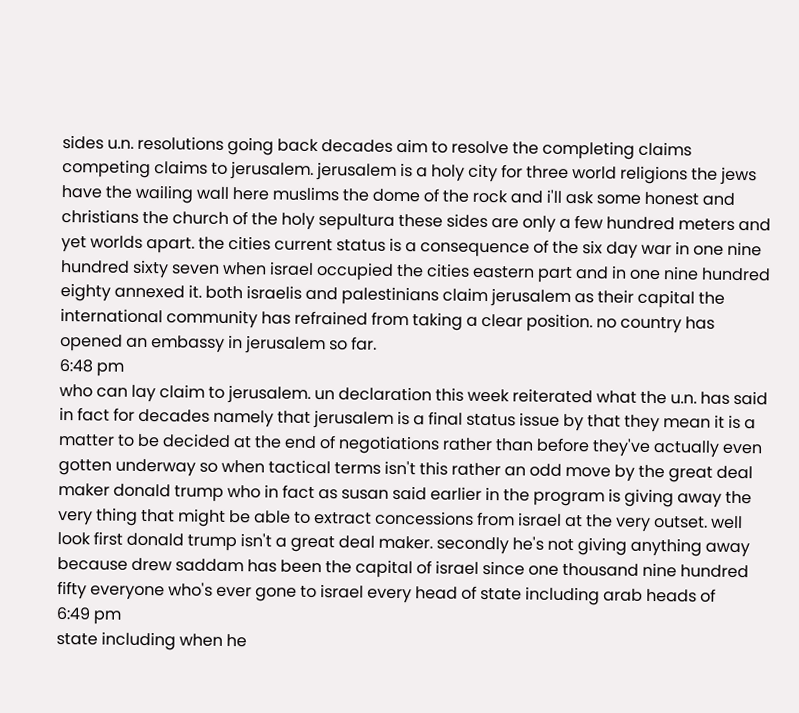sides u.n. resolutions going back decades aim to resolve the completing claims competing claims to jerusalem. jerusalem is a holy city for three world religions the jews have the wailing wall here muslims the dome of the rock and i'll ask some honest and christians the church of the holy sepultura these sides are only a few hundred meters and yet worlds apart. the cities current status is a consequence of the six day war in one nine hundred sixty seven when israel occupied the cities eastern part and in one nine hundred eighty annexed it. both israelis and palestinians claim jerusalem as their capital the international community has refrained from taking a clear position. no country has opened an embassy in jerusalem so far.
6:48 pm
who can lay claim to jerusalem. un declaration this week reiterated what the u.n. has said in fact for decades namely that jerusalem is a final status issue by that they mean it is a matter to be decided at the end of negotiations rather than before they've actually even gotten underway so when tactical terms isn't this rather an odd move by the great deal maker donald trump who in fact as susan said earlier in the program is giving away the very thing that might be able to extract concessions from israel at the very outset. well look first donald trump isn't a great deal maker. secondly he's not giving anything away because drew saddam has been the capital of israel since one thousand nine hundred fifty everyone who's ever gone to israel every head of state including arab heads of
6:49 pm
state including when he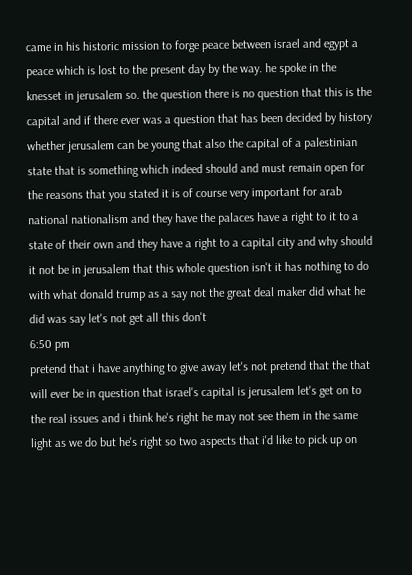came in his historic mission to forge peace between israel and egypt a peace which is lost to the present day by the way. he spoke in the knesset in jerusalem so. the question there is no question that this is the capital and if there ever was a question that has been decided by history whether jerusalem can be young that also the capital of a palestinian state that is something which indeed should and must remain open for the reasons that you stated it is of course very important for arab national nationalism and they have the palaces have a right to it to a state of their own and they have a right to a capital city and why should it not be in jerusalem that this whole question isn't it has nothing to do with what donald trump as a say not the great deal maker did what he did was say let's not get all this don't
6:50 pm
pretend that i have anything to give away let's not pretend that the that will ever be in question that israel's capital is jerusalem let's get on to the real issues and i think he's right he may not see them in the same light as we do but he's right so two aspects that i'd like to pick up on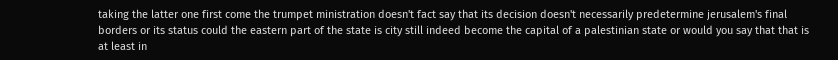taking the latter one first come the trumpet ministration doesn't fact say that its decision doesn't necessarily predetermine jerusalem's final borders or its status could the eastern part of the state is city still indeed become the capital of a palestinian state or would you say that that is at least in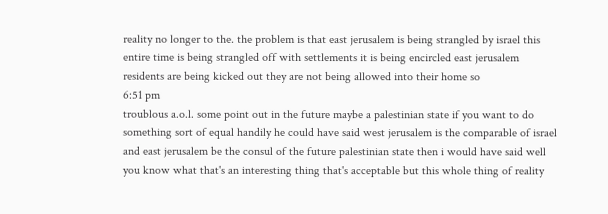reality no longer to the. the problem is that east jerusalem is being strangled by israel this entire time is being strangled off with settlements it is being encircled east jerusalem residents are being kicked out they are not being allowed into their home so
6:51 pm
troublous a.o.l. some point out in the future maybe a palestinian state if you want to do something sort of equal handily he could have said west jerusalem is the comparable of israel and east jerusalem be the consul of the future palestinian state then i would have said well you know what that's an interesting thing that's acceptable but this whole thing of reality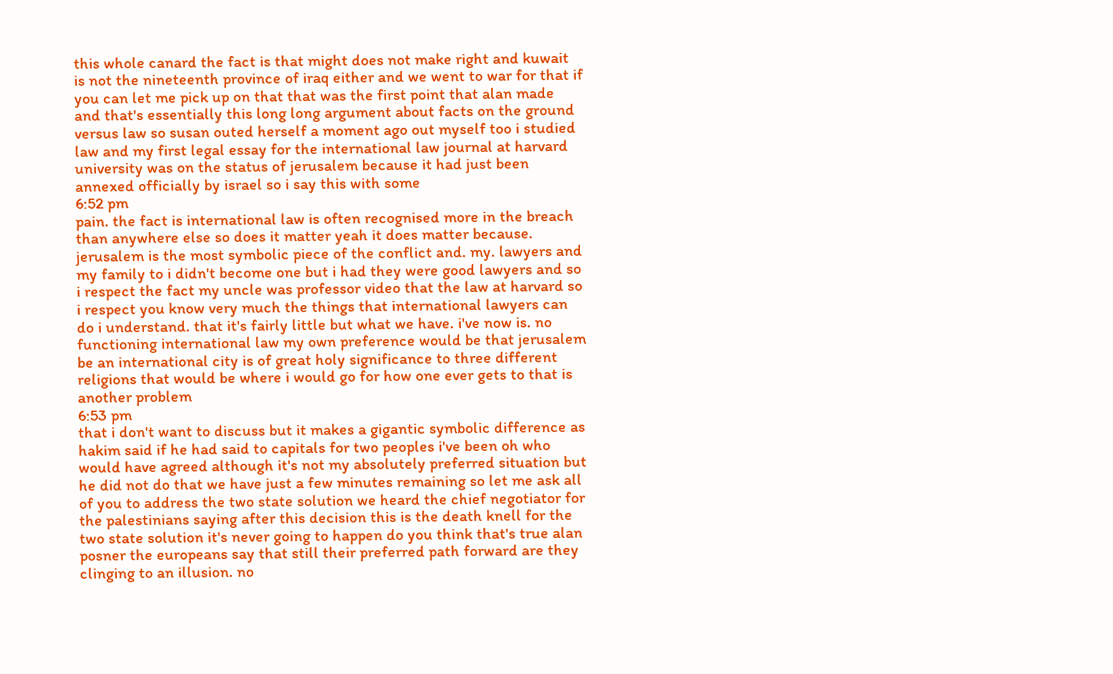this whole canard the fact is that might does not make right and kuwait is not the nineteenth province of iraq either and we went to war for that if you can let me pick up on that that was the first point that alan made and that's essentially this long long argument about facts on the ground versus law so susan outed herself a moment ago out myself too i studied law and my first legal essay for the international law journal at harvard university was on the status of jerusalem because it had just been annexed officially by israel so i say this with some
6:52 pm
pain. the fact is international law is often recognised more in the breach than anywhere else so does it matter yeah it does matter because. jerusalem is the most symbolic piece of the conflict and. my. lawyers and my family to i didn't become one but i had they were good lawyers and so i respect the fact my uncle was professor video that the law at harvard so i respect you know very much the things that international lawyers can do i understand. that it's fairly little but what we have. i've now is. no functioning international law my own preference would be that jerusalem be an international city is of great holy significance to three different religions that would be where i would go for how one ever gets to that is another problem
6:53 pm
that i don't want to discuss but it makes a gigantic symbolic difference as hakim said if he had said to capitals for two peoples i've been oh who would have agreed although it's not my absolutely preferred situation but he did not do that we have just a few minutes remaining so let me ask all of you to address the two state solution we heard the chief negotiator for the palestinians saying after this decision this is the death knell for the two state solution it's never going to happen do you think that's true alan posner the europeans say that still their preferred path forward are they clinging to an illusion. no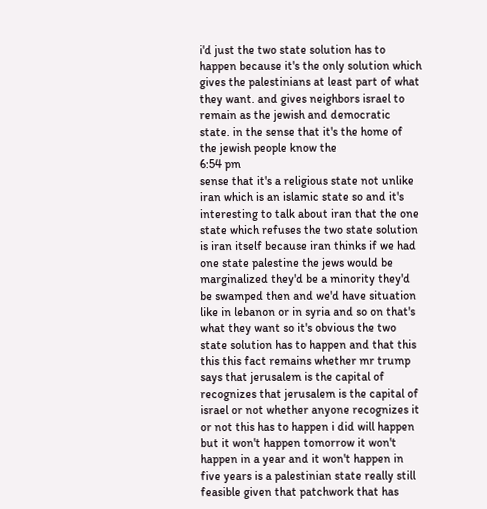i'd just the two state solution has to happen because it's the only solution which gives the palestinians at least part of what they want. and gives neighbors israel to remain as the jewish and democratic state. in the sense that it's the home of the jewish people know the
6:54 pm
sense that it's a religious state not unlike iran which is an islamic state so and it's interesting to talk about iran that the one state which refuses the two state solution is iran itself because iran thinks if we had one state palestine the jews would be marginalized they'd be a minority they'd be swamped then and we'd have situation like in lebanon or in syria and so on that's what they want so it's obvious the two state solution has to happen and that this this this fact remains whether mr trump says that jerusalem is the capital of recognizes that jerusalem is the capital of israel or not whether anyone recognizes it or not this has to happen i did will happen but it won't happen tomorrow it won't happen in a year and it won't happen in five years is a palestinian state really still feasible given that patchwork that has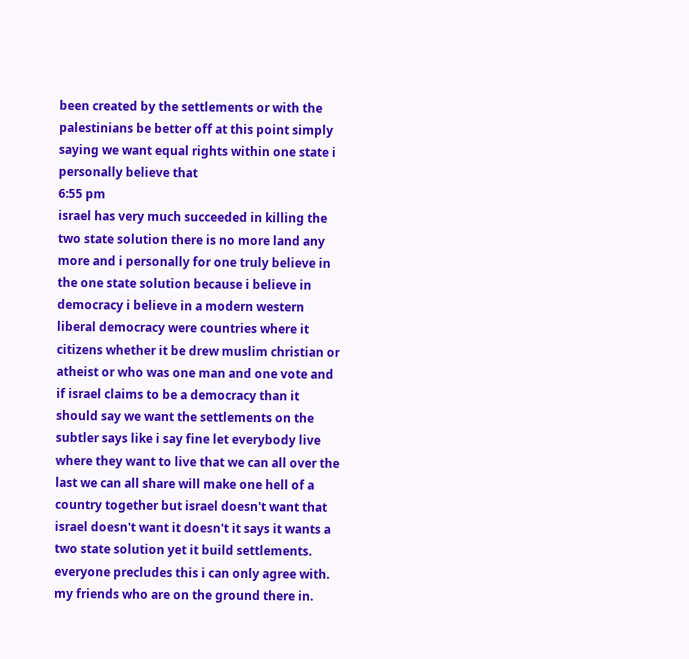been created by the settlements or with the palestinians be better off at this point simply saying we want equal rights within one state i personally believe that
6:55 pm
israel has very much succeeded in killing the two state solution there is no more land any more and i personally for one truly believe in the one state solution because i believe in democracy i believe in a modern western liberal democracy were countries where it citizens whether it be drew muslim christian or atheist or who was one man and one vote and if israel claims to be a democracy than it should say we want the settlements on the subtler says like i say fine let everybody live where they want to live that we can all over the last we can all share will make one hell of a country together but israel doesn't want that israel doesn't want it doesn't it says it wants a two state solution yet it build settlements. everyone precludes this i can only agree with. my friends who are on the ground there in.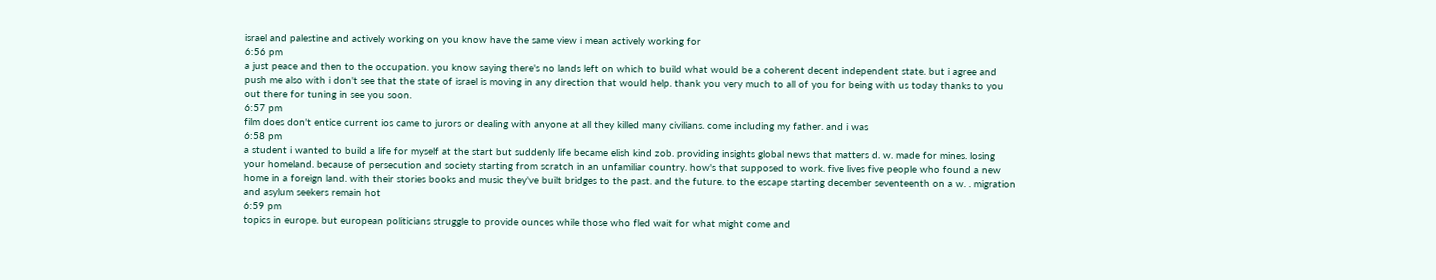israel and palestine and actively working on you know have the same view i mean actively working for
6:56 pm
a just peace and then to the occupation. you know saying there's no lands left on which to build what would be a coherent decent independent state. but i agree and push me also with i don't see that the state of israel is moving in any direction that would help. thank you very much to all of you for being with us today thanks to you out there for tuning in see you soon.
6:57 pm
film does don't entice current ios came to jurors or dealing with anyone at all they killed many civilians. come including my father. and i was
6:58 pm
a student i wanted to build a life for myself at the start but suddenly life became elish kind zob. providing insights global news that matters d. w. made for mines. losing your homeland. because of persecution and society starting from scratch in an unfamiliar country. how's that supposed to work. five lives five people who found a new home in a foreign land. with their stories books and music they've built bridges to the past. and the future. to the escape starting december seventeenth on a w. . migration and asylum seekers remain hot
6:59 pm
topics in europe. but european politicians struggle to provide ounces while those who fled wait for what might come and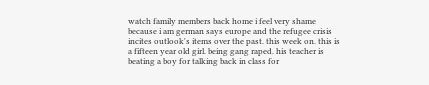watch family members back home i feel very shame because i am german says europe and the refugee crisis incites outlook's items over the past. this week on. this is a fifteen year old girl. being gang raped. his teacher is beating a boy for talking back in class for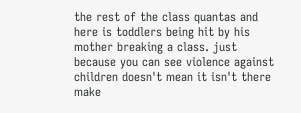the rest of the class quantas and here is toddlers being hit by his mother breaking a class. just because you can see violence against children doesn't mean it isn't there make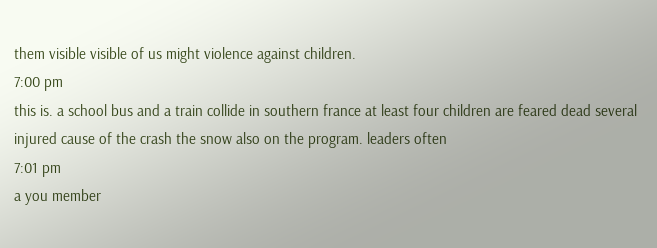them visible visible of us might violence against children.
7:00 pm
this is. a school bus and a train collide in southern france at least four children are feared dead several injured cause of the crash the snow also on the program. leaders often
7:01 pm
a you member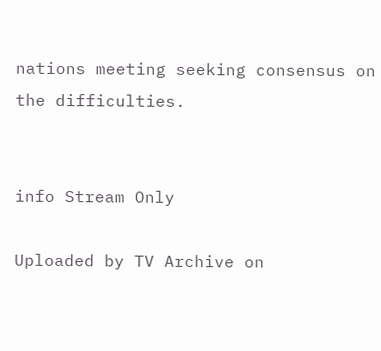nations meeting seeking consensus on the difficulties.


info Stream Only

Uploaded by TV Archive on